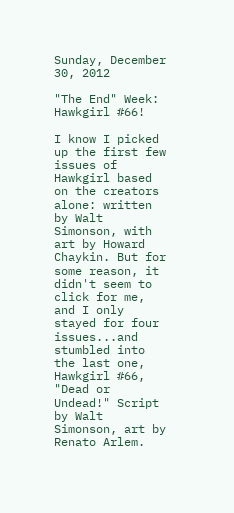Sunday, December 30, 2012

"The End" Week: Hawkgirl #66!

I know I picked up the first few issues of Hawkgirl based on the creators alone: written by Walt Simonson, with art by Howard Chaykin. But for some reason, it didn't seem to click for me, and I only stayed for four issues...and stumbled into the last one, Hawkgirl #66, "Dead or Undead!" Script by Walt Simonson, art by Renato Arlem.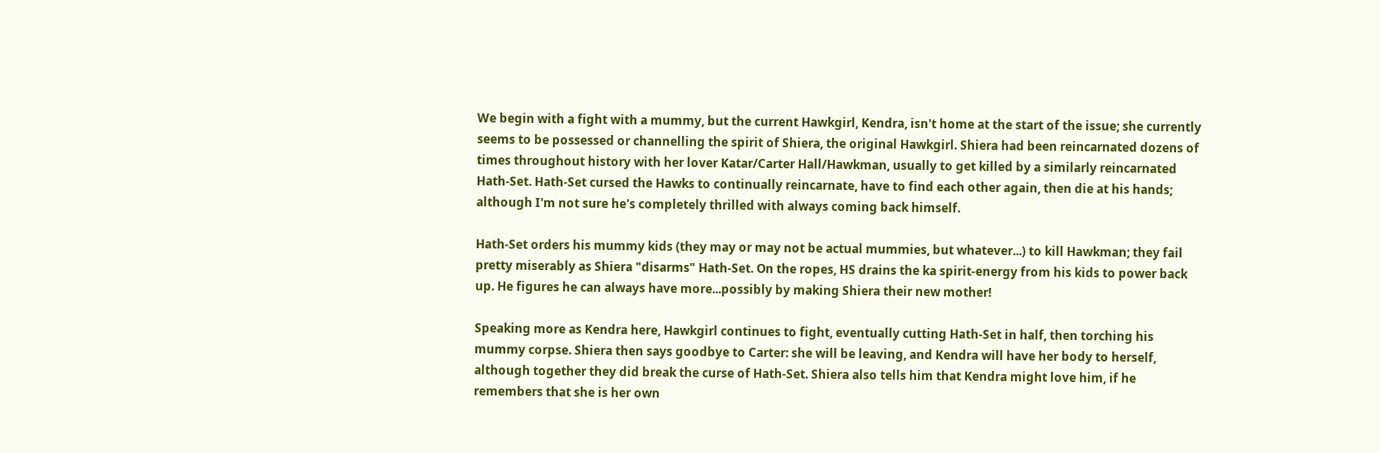We begin with a fight with a mummy, but the current Hawkgirl, Kendra, isn't home at the start of the issue; she currently seems to be possessed or channelling the spirit of Shiera, the original Hawkgirl. Shiera had been reincarnated dozens of times throughout history with her lover Katar/Carter Hall/Hawkman, usually to get killed by a similarly reincarnated Hath-Set. Hath-Set cursed the Hawks to continually reincarnate, have to find each other again, then die at his hands; although I'm not sure he's completely thrilled with always coming back himself.

Hath-Set orders his mummy kids (they may or may not be actual mummies, but whatever...) to kill Hawkman; they fail pretty miserably as Shiera "disarms" Hath-Set. On the ropes, HS drains the ka spirit-energy from his kids to power back up. He figures he can always have more...possibly by making Shiera their new mother!

Speaking more as Kendra here, Hawkgirl continues to fight, eventually cutting Hath-Set in half, then torching his mummy corpse. Shiera then says goodbye to Carter: she will be leaving, and Kendra will have her body to herself, although together they did break the curse of Hath-Set. Shiera also tells him that Kendra might love him, if he remembers that she is her own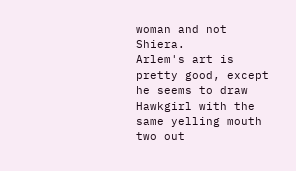woman and not Shiera.
Arlem's art is pretty good, except he seems to draw Hawkgirl with the same yelling mouth two out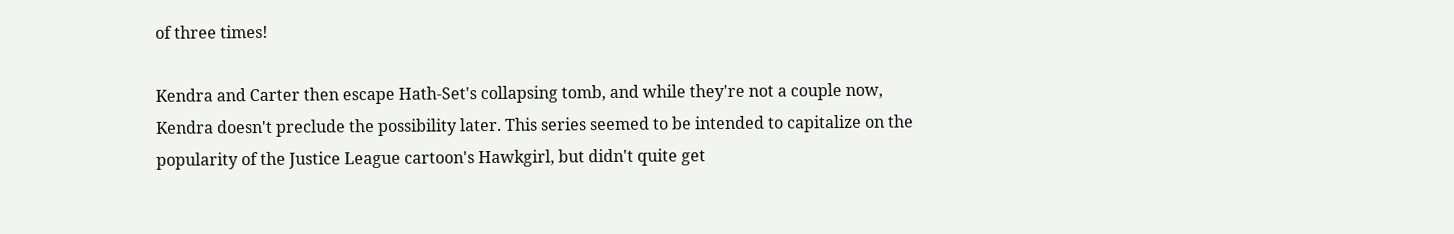of three times!

Kendra and Carter then escape Hath-Set's collapsing tomb, and while they're not a couple now, Kendra doesn't preclude the possibility later. This series seemed to be intended to capitalize on the popularity of the Justice League cartoon's Hawkgirl, but didn't quite get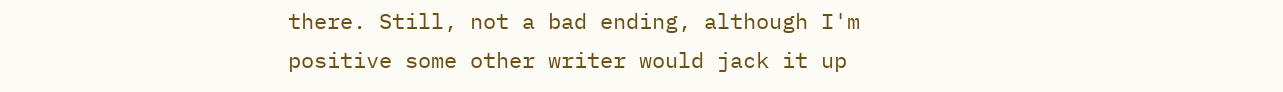there. Still, not a bad ending, although I'm positive some other writer would jack it up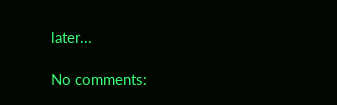later...

No comments: